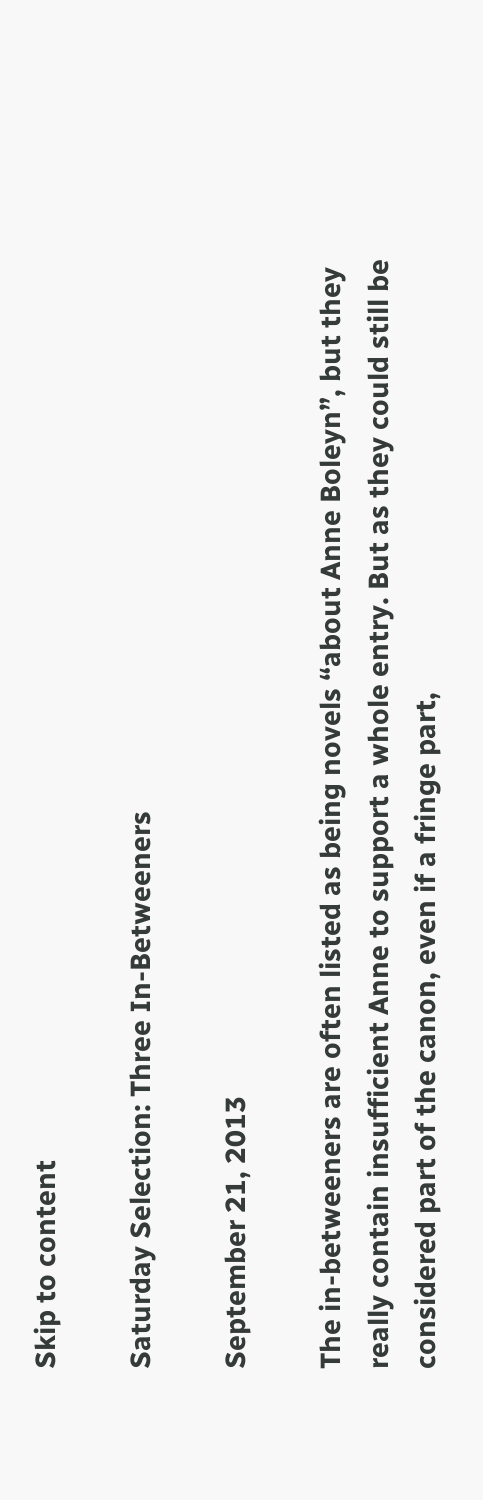Skip to content

Saturday Selection: Three In-Betweeners

September 21, 2013

The in-betweeners are often listed as being novels “about Anne Boleyn”, but they really contain insufficient Anne to support a whole entry. But as they could still be considered part of the canon, even if a fringe part,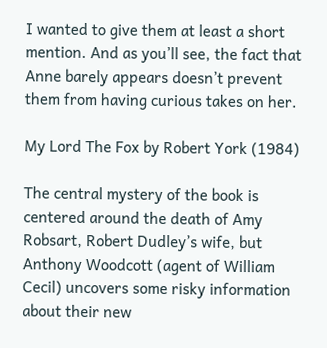I wanted to give them at least a short mention. And as you’ll see, the fact that Anne barely appears doesn’t prevent them from having curious takes on her.

My Lord The Fox by Robert York (1984)

The central mystery of the book is centered around the death of Amy Robsart, Robert Dudley’s wife, but Anthony Woodcott (agent of William Cecil) uncovers some risky information about their new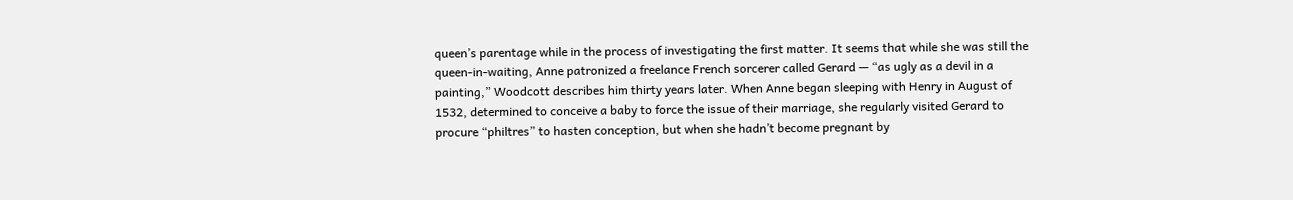queen’s parentage while in the process of investigating the first matter. It seems that while she was still the queen-in-waiting, Anne patronized a freelance French sorcerer called Gerard — “as ugly as a devil in a painting,” Woodcott describes him thirty years later. When Anne began sleeping with Henry in August of 1532, determined to conceive a baby to force the issue of their marriage, she regularly visited Gerard to procure “philtres” to hasten conception, but when she hadn’t become pregnant by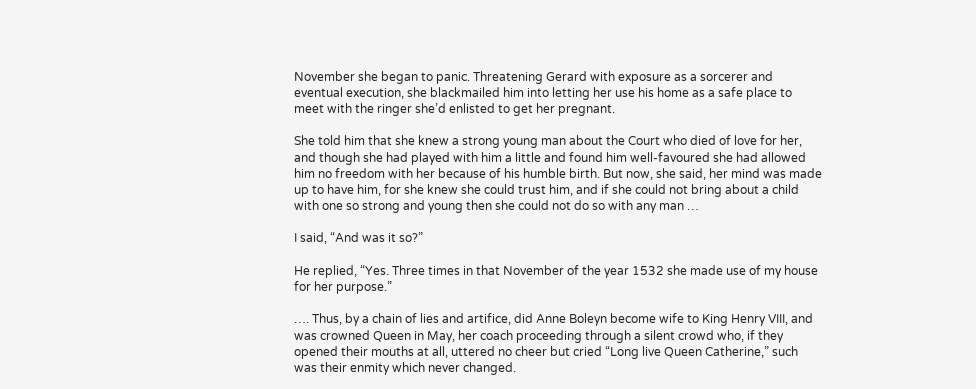November she began to panic. Threatening Gerard with exposure as a sorcerer and eventual execution, she blackmailed him into letting her use his home as a safe place to meet with the ringer she’d enlisted to get her pregnant.

She told him that she knew a strong young man about the Court who died of love for her, and though she had played with him a little and found him well-favoured she had allowed him no freedom with her because of his humble birth. But now, she said, her mind was made up to have him, for she knew she could trust him, and if she could not bring about a child with one so strong and young then she could not do so with any man …

I said, “And was it so?”

He replied, “Yes. Three times in that November of the year 1532 she made use of my house for her purpose.”

…. Thus, by a chain of lies and artifice, did Anne Boleyn become wife to King Henry VIII, and was crowned Queen in May, her coach proceeding through a silent crowd who, if they opened their mouths at all, uttered no cheer but cried “Long live Queen Catherine,” such was their enmity which never changed.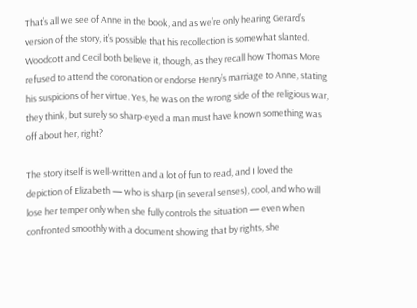That’s all we see of Anne in the book, and as we’re only hearing Gerard’s version of the story, it’s possible that his recollection is somewhat slanted. Woodcott and Cecil both believe it, though, as they recall how Thomas More refused to attend the coronation or endorse Henry’s marriage to Anne, stating his suspicions of her virtue. Yes, he was on the wrong side of the religious war, they think, but surely so sharp-eyed a man must have known something was off about her, right?

The story itself is well-written and a lot of fun to read, and I loved the depiction of Elizabeth — who is sharp (in several senses), cool, and who will lose her temper only when she fully controls the situation — even when confronted smoothly with a document showing that by rights, she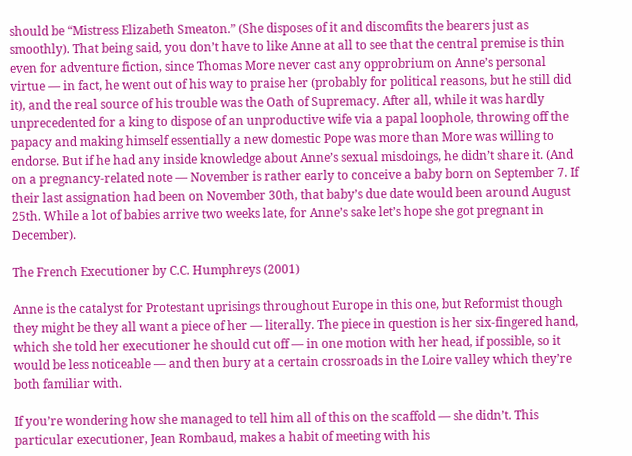should be “Mistress Elizabeth Smeaton.” (She disposes of it and discomfits the bearers just as smoothly). That being said, you don’t have to like Anne at all to see that the central premise is thin even for adventure fiction, since Thomas More never cast any opprobrium on Anne’s personal virtue — in fact, he went out of his way to praise her (probably for political reasons, but he still did it), and the real source of his trouble was the Oath of Supremacy. After all, while it was hardly unprecedented for a king to dispose of an unproductive wife via a papal loophole, throwing off the papacy and making himself essentially a new domestic Pope was more than More was willing to endorse. But if he had any inside knowledge about Anne’s sexual misdoings, he didn’t share it. (And on a pregnancy-related note — November is rather early to conceive a baby born on September 7. If their last assignation had been on November 30th, that baby’s due date would been around August 25th. While a lot of babies arrive two weeks late, for Anne’s sake let’s hope she got pregnant in December).

The French Executioner by C.C. Humphreys (2001)

Anne is the catalyst for Protestant uprisings throughout Europe in this one, but Reformist though they might be they all want a piece of her — literally. The piece in question is her six-fingered hand, which she told her executioner he should cut off — in one motion with her head, if possible, so it would be less noticeable — and then bury at a certain crossroads in the Loire valley which they’re both familiar with.

If you’re wondering how she managed to tell him all of this on the scaffold — she didn’t. This particular executioner, Jean Rombaud, makes a habit of meeting with his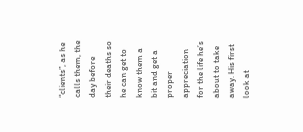“clients”, as he calls them, the day before their deaths so he can get to know them a bit and get a proper appreciation for the life he’s about to take away. His first look at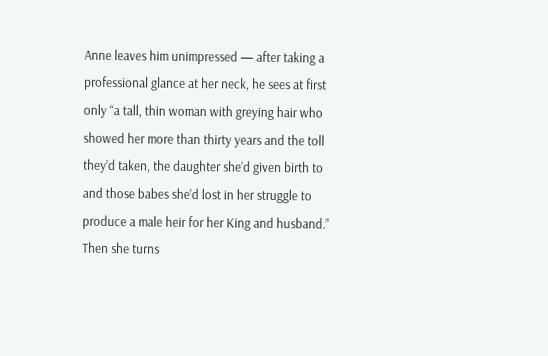Anne leaves him unimpressed — after taking a professional glance at her neck, he sees at first only “a tall, thin woman with greying hair who showed her more than thirty years and the toll they’d taken, the daughter she’d given birth to and those babes she’d lost in her struggle to produce a male heir for her King and husband.” Then she turns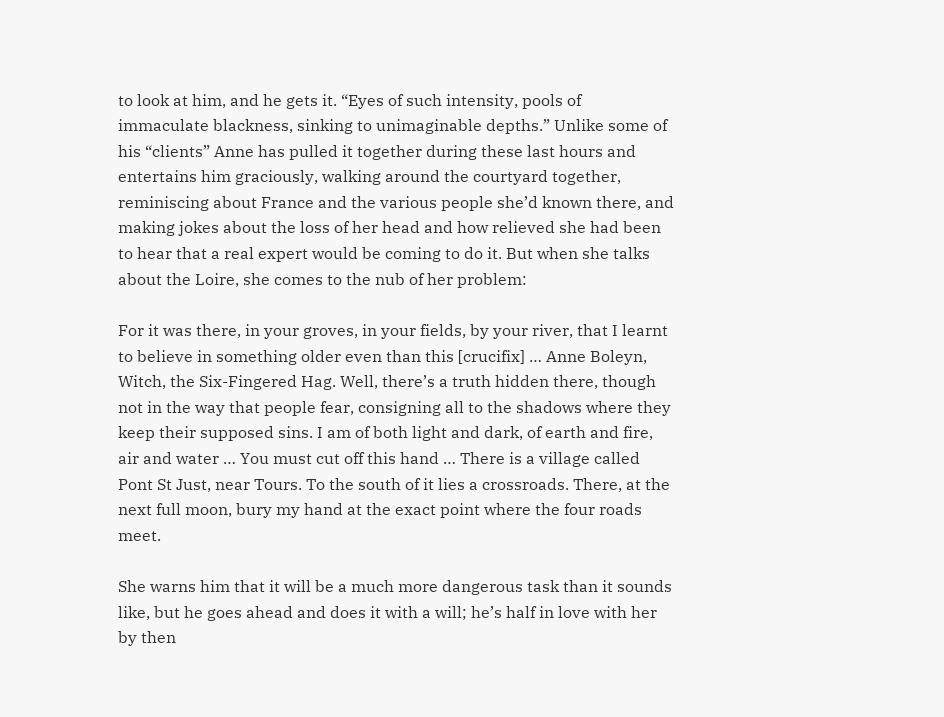to look at him, and he gets it. “Eyes of such intensity, pools of immaculate blackness, sinking to unimaginable depths.” Unlike some of his “clients” Anne has pulled it together during these last hours and entertains him graciously, walking around the courtyard together, reminiscing about France and the various people she’d known there, and making jokes about the loss of her head and how relieved she had been to hear that a real expert would be coming to do it. But when she talks about the Loire, she comes to the nub of her problem:

For it was there, in your groves, in your fields, by your river, that I learnt to believe in something older even than this [crucifix] … Anne Boleyn, Witch, the Six-Fingered Hag. Well, there’s a truth hidden there, though not in the way that people fear, consigning all to the shadows where they keep their supposed sins. I am of both light and dark, of earth and fire, air and water … You must cut off this hand … There is a village called Pont St Just, near Tours. To the south of it lies a crossroads. There, at the next full moon, bury my hand at the exact point where the four roads meet.

She warns him that it will be a much more dangerous task than it sounds like, but he goes ahead and does it with a will; he’s half in love with her by then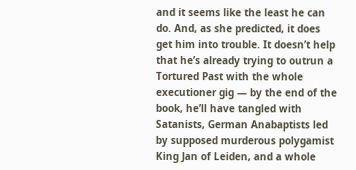and it seems like the least he can do. And, as she predicted, it does get him into trouble. It doesn’t help that he’s already trying to outrun a Tortured Past with the whole executioner gig — by the end of the book, he’ll have tangled with Satanists, German Anabaptists led by supposed murderous polygamist King Jan of Leiden, and a whole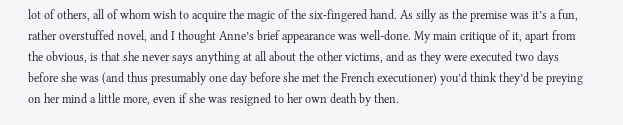lot of others, all of whom wish to acquire the magic of the six-fingered hand. As silly as the premise was it’s a fun, rather overstuffed novel, and I thought Anne’s brief appearance was well-done. My main critique of it, apart from the obvious, is that she never says anything at all about the other victims, and as they were executed two days before she was (and thus presumably one day before she met the French executioner) you’d think they’d be preying on her mind a little more, even if she was resigned to her own death by then.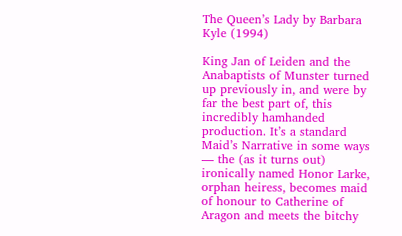The Queen’s Lady by Barbara Kyle (1994)

King Jan of Leiden and the Anabaptists of Munster turned up previously in, and were by far the best part of, this incredibly hamhanded production. It’s a standard Maid’s Narrative in some ways — the (as it turns out) ironically named Honor Larke, orphan heiress, becomes maid of honour to Catherine of Aragon and meets the bitchy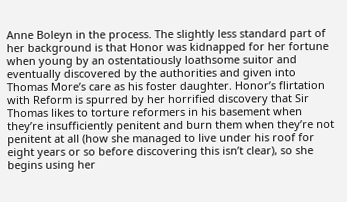Anne Boleyn in the process. The slightly less standard part of her background is that Honor was kidnapped for her fortune when young by an ostentatiously loathsome suitor and eventually discovered by the authorities and given into Thomas More’s care as his foster daughter. Honor’s flirtation with Reform is spurred by her horrified discovery that Sir Thomas likes to torture reformers in his basement when they’re insufficiently penitent and burn them when they’re not penitent at all (how she managed to live under his roof for eight years or so before discovering this isn’t clear), so she begins using her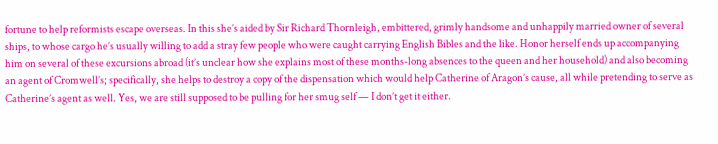fortune to help reformists escape overseas. In this she’s aided by Sir Richard Thornleigh, embittered, grimly handsome and unhappily married owner of several ships, to whose cargo he’s usually willing to add a stray few people who were caught carrying English Bibles and the like. Honor herself ends up accompanying him on several of these excursions abroad (it’s unclear how she explains most of these months-long absences to the queen and her household) and also becoming an agent of Cromwell’s; specifically, she helps to destroy a copy of the dispensation which would help Catherine of Aragon’s cause, all while pretending to serve as Catherine’s agent as well. Yes, we are still supposed to be pulling for her smug self — I don’t get it either.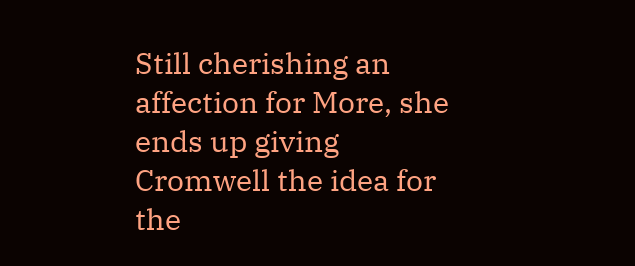Still cherishing an affection for More, she ends up giving Cromwell the idea for the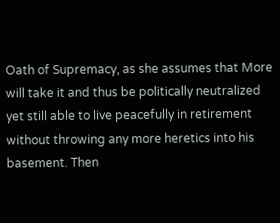Oath of Supremacy, as she assumes that More will take it and thus be politically neutralized yet still able to live peacefully in retirement without throwing any more heretics into his basement. Then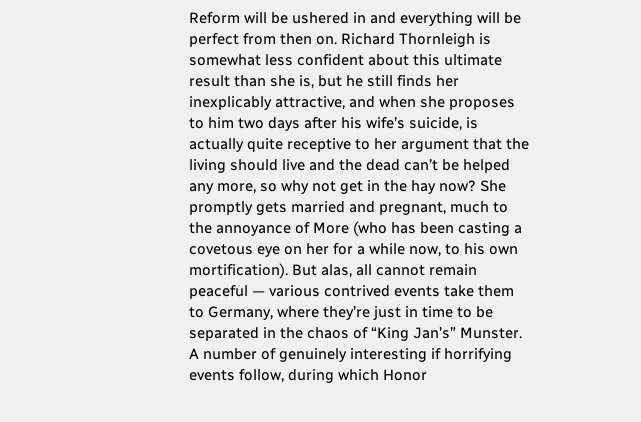Reform will be ushered in and everything will be perfect from then on. Richard Thornleigh is somewhat less confident about this ultimate result than she is, but he still finds her inexplicably attractive, and when she proposes to him two days after his wife’s suicide, is actually quite receptive to her argument that the living should live and the dead can’t be helped any more, so why not get in the hay now? She promptly gets married and pregnant, much to the annoyance of More (who has been casting a covetous eye on her for a while now, to his own mortification). But alas, all cannot remain peaceful — various contrived events take them to Germany, where they’re just in time to be separated in the chaos of “King Jan’s” Munster. A number of genuinely interesting if horrifying events follow, during which Honor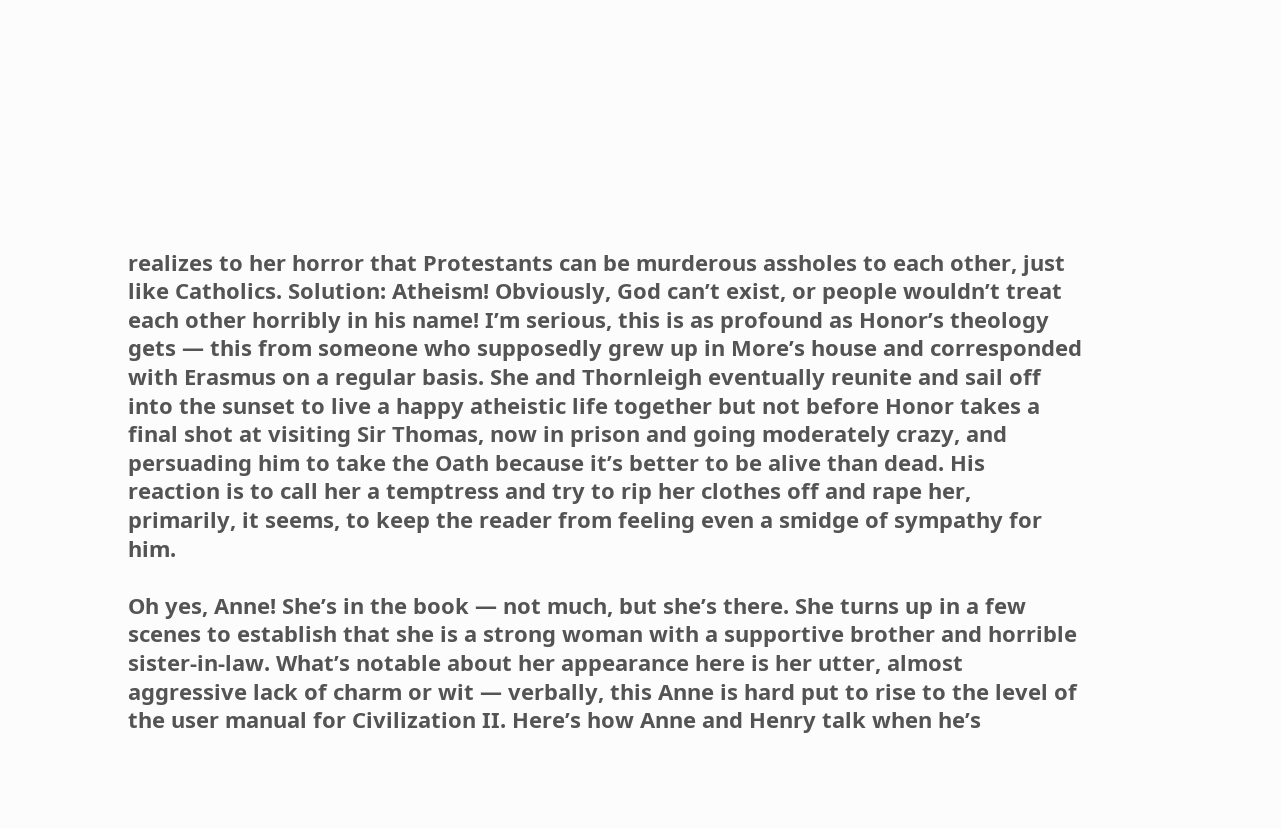realizes to her horror that Protestants can be murderous assholes to each other, just like Catholics. Solution: Atheism! Obviously, God can’t exist, or people wouldn’t treat each other horribly in his name! I’m serious, this is as profound as Honor’s theology gets — this from someone who supposedly grew up in More’s house and corresponded with Erasmus on a regular basis. She and Thornleigh eventually reunite and sail off into the sunset to live a happy atheistic life together but not before Honor takes a final shot at visiting Sir Thomas, now in prison and going moderately crazy, and persuading him to take the Oath because it’s better to be alive than dead. His reaction is to call her a temptress and try to rip her clothes off and rape her, primarily, it seems, to keep the reader from feeling even a smidge of sympathy for him.

Oh yes, Anne! She’s in the book — not much, but she’s there. She turns up in a few scenes to establish that she is a strong woman with a supportive brother and horrible sister-in-law. What’s notable about her appearance here is her utter, almost aggressive lack of charm or wit — verbally, this Anne is hard put to rise to the level of the user manual for Civilization II. Here’s how Anne and Henry talk when he’s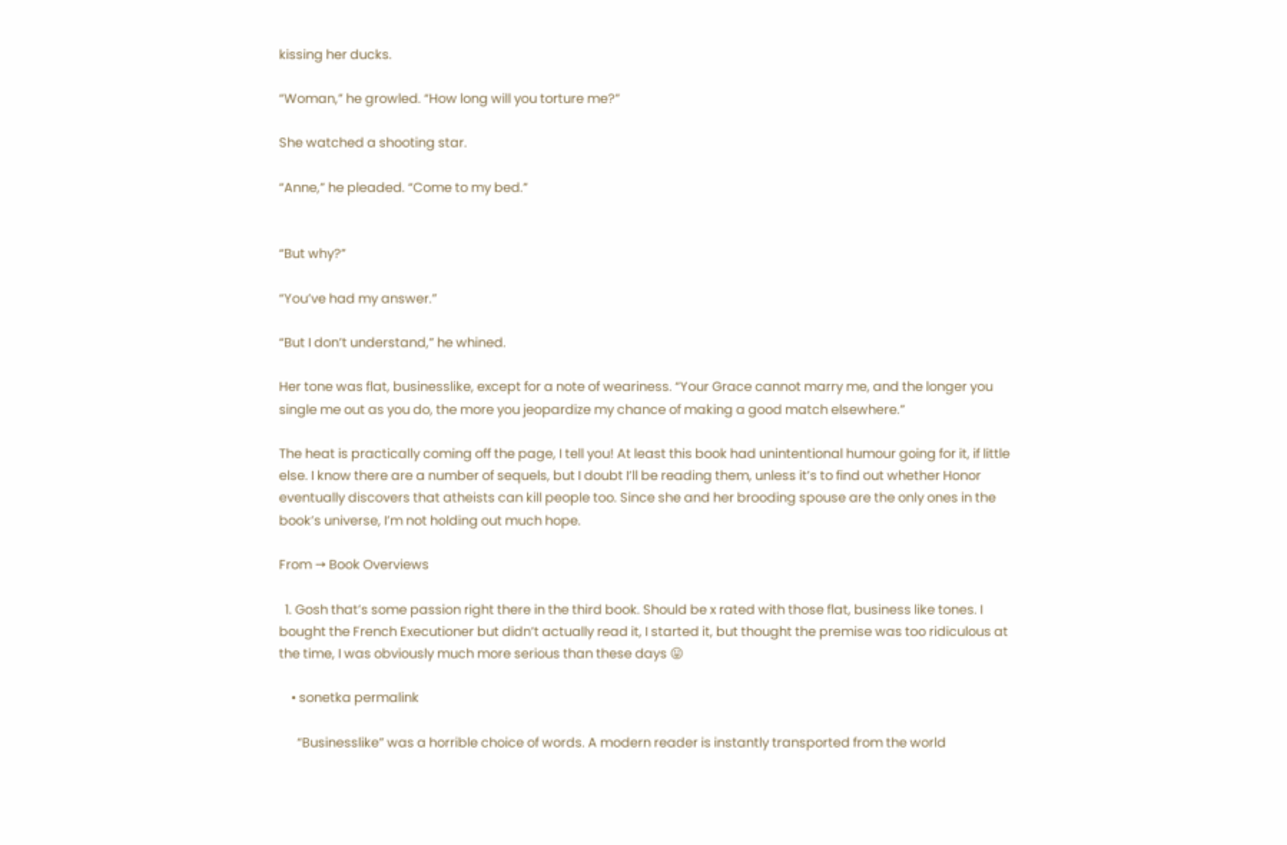kissing her ducks.

“Woman,” he growled. “How long will you torture me?”

She watched a shooting star.

“Anne,” he pleaded. “Come to my bed.”


“But why?”

“You’ve had my answer.”

“But I don’t understand,” he whined.

Her tone was flat, businesslike, except for a note of weariness. “Your Grace cannot marry me, and the longer you single me out as you do, the more you jeopardize my chance of making a good match elsewhere.”

The heat is practically coming off the page, I tell you! At least this book had unintentional humour going for it, if little else. I know there are a number of sequels, but I doubt I’ll be reading them, unless it’s to find out whether Honor eventually discovers that atheists can kill people too. Since she and her brooding spouse are the only ones in the book’s universe, I’m not holding out much hope.

From → Book Overviews

  1. Gosh that’s some passion right there in the third book. Should be x rated with those flat, business like tones. I bought the French Executioner but didn’t actually read it, I started it, but thought the premise was too ridiculous at the time, I was obviously much more serious than these days 😛

    • sonetka permalink

      “Businesslike” was a horrible choice of words. A modern reader is instantly transported from the world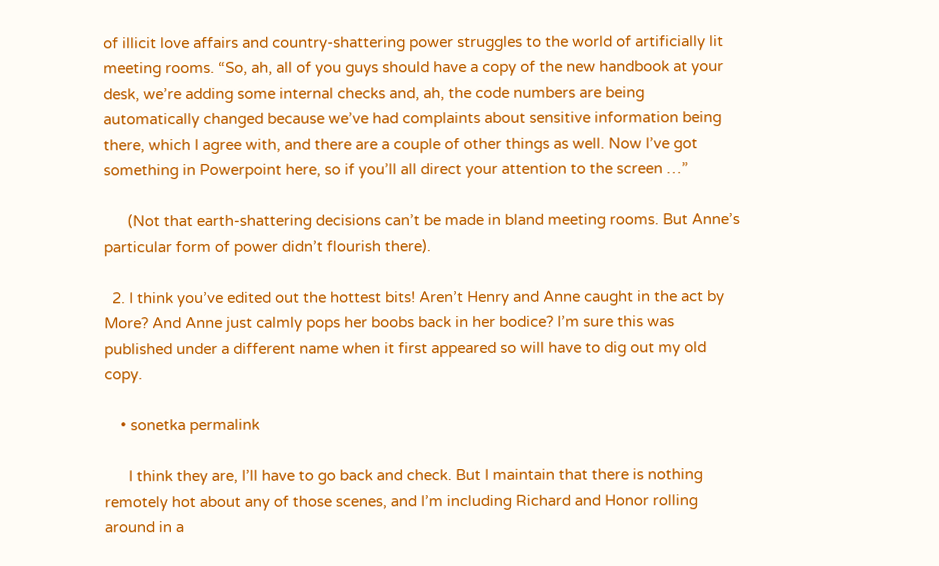of illicit love affairs and country-shattering power struggles to the world of artificially lit meeting rooms. “So, ah, all of you guys should have a copy of the new handbook at your desk, we’re adding some internal checks and, ah, the code numbers are being automatically changed because we’ve had complaints about sensitive information being there, which I agree with, and there are a couple of other things as well. Now I’ve got something in Powerpoint here, so if you’ll all direct your attention to the screen …”

      (Not that earth-shattering decisions can’t be made in bland meeting rooms. But Anne’s particular form of power didn’t flourish there).

  2. I think you’ve edited out the hottest bits! Aren’t Henry and Anne caught in the act by More? And Anne just calmly pops her boobs back in her bodice? I’m sure this was published under a different name when it first appeared so will have to dig out my old copy.

    • sonetka permalink

      I think they are, I’ll have to go back and check. But I maintain that there is nothing remotely hot about any of those scenes, and I’m including Richard and Honor rolling around in a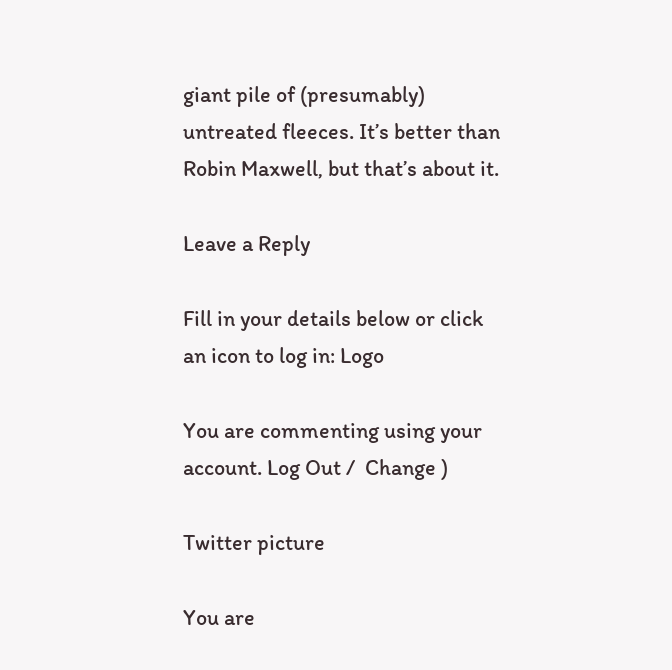giant pile of (presumably) untreated fleeces. It’s better than Robin Maxwell, but that’s about it.

Leave a Reply

Fill in your details below or click an icon to log in: Logo

You are commenting using your account. Log Out /  Change )

Twitter picture

You are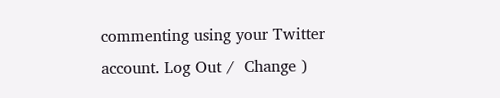commenting using your Twitter account. Log Out /  Change )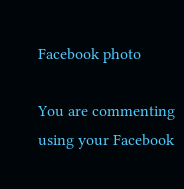Facebook photo

You are commenting using your Facebook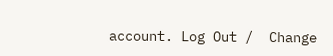account. Log Out /  Change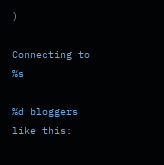)

Connecting to %s

%d bloggers like this: